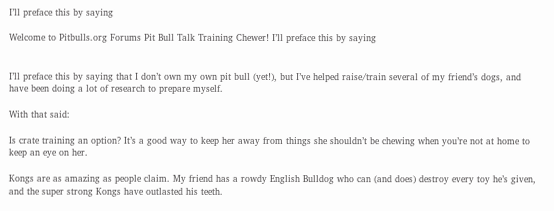I’ll preface this by saying

Welcome to Pitbulls.org Forums Pit Bull Talk Training Chewer! I’ll preface this by saying


I’ll preface this by saying that I don’t own my own pit bull (yet!), but I’ve helped raise/train several of my friend’s dogs, and have been doing a lot of research to prepare myself.

With that said:

Is crate training an option? It’s a good way to keep her away from things she shouldn’t be chewing when you’re not at home to keep an eye on her.

Kongs are as amazing as people claim. My friend has a rowdy English Bulldog who can (and does) destroy every toy he’s given, and the super strong Kongs have outlasted his teeth.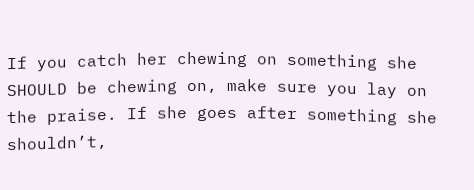If you catch her chewing on something she SHOULD be chewing on, make sure you lay on the praise. If she goes after something she shouldn’t,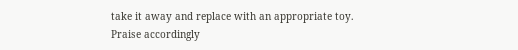take it away and replace with an appropriate toy. Praise accordingly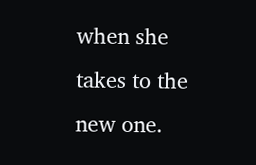when she takes to the new one.